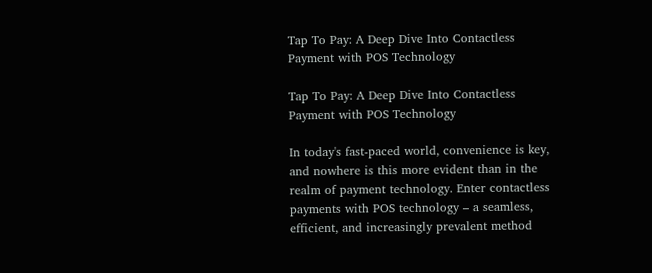Tap To Pay: A Deep Dive Into Contactless Payment with POS Technology

Tap To Pay: A Deep Dive Into Contactless Payment with POS Technology

In today's fast-paced world, convenience is key, and nowhere is this more evident than in the realm of payment technology. Enter contactless payments with POS technology – a seamless, efficient, and increasingly prevalent method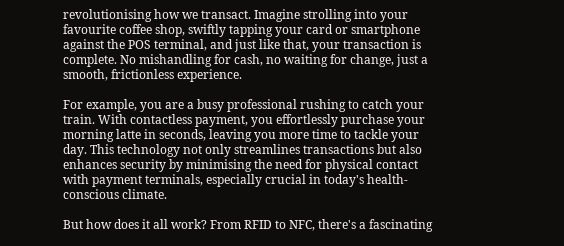revolutionising how we transact. Imagine strolling into your favourite coffee shop, swiftly tapping your card or smartphone against the POS terminal, and just like that, your transaction is complete. No mishandling for cash, no waiting for change, just a smooth, frictionless experience.

For example, you are a busy professional rushing to catch your train. With contactless payment, you effortlessly purchase your morning latte in seconds, leaving you more time to tackle your day. This technology not only streamlines transactions but also enhances security by minimising the need for physical contact with payment terminals, especially crucial in today's health-conscious climate.

But how does it all work? From RFID to NFC, there's a fascinating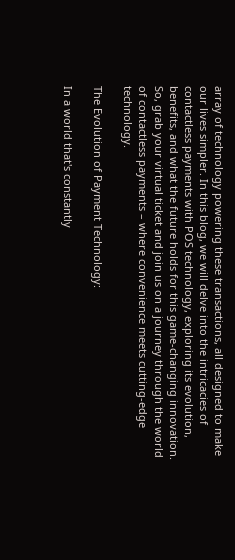array of technology powering these transactions, all designed to make our lives simpler. In this blog, we will delve into the intricacies of contactless payments with POS technology, exploring its evolution, benefits, and what the future holds for this game-changing innovation. So, grab your virtual ticket and join us on a journey through the world of contactless payments – where convenience meets cutting-edge technology.

The Evolution of Payment Technology:

In a world that's constantly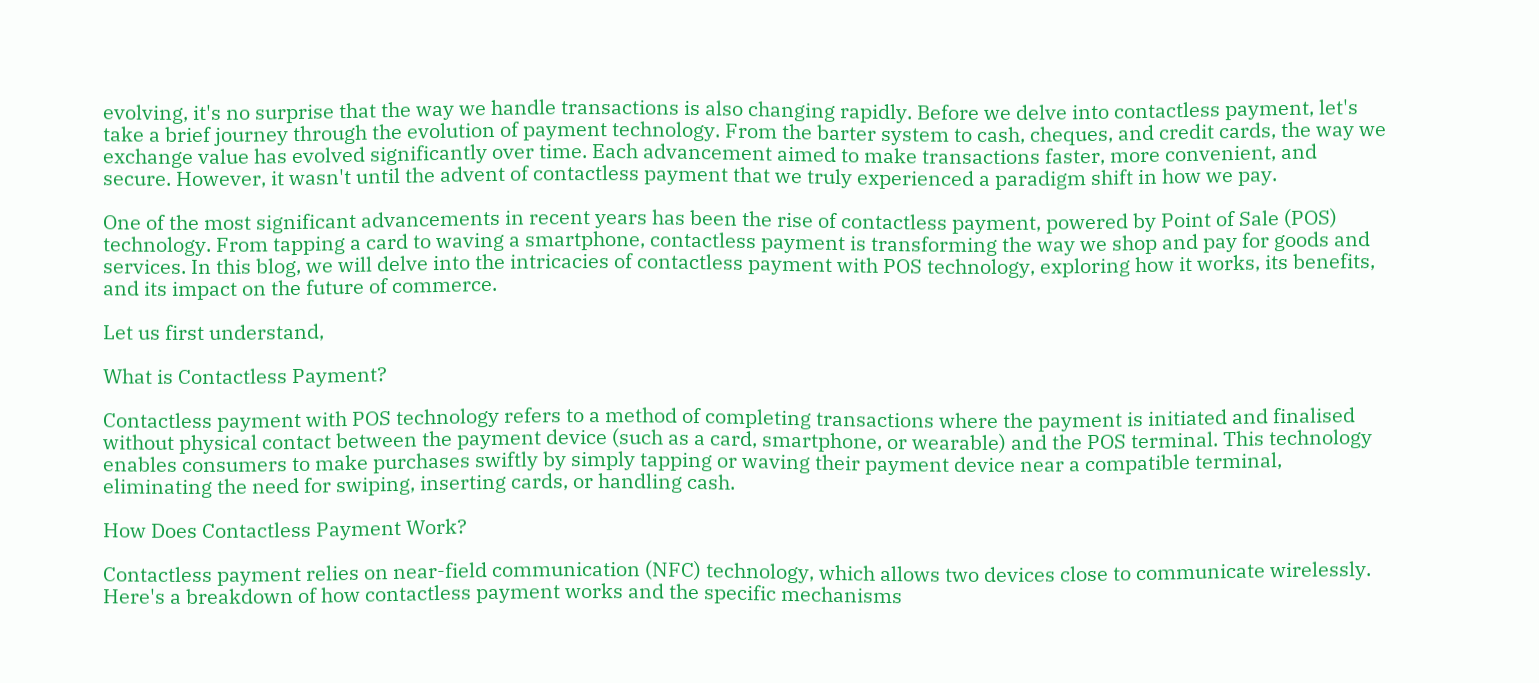evolving, it's no surprise that the way we handle transactions is also changing rapidly. Before we delve into contactless payment, let's take a brief journey through the evolution of payment technology. From the barter system to cash, cheques, and credit cards, the way we exchange value has evolved significantly over time. Each advancement aimed to make transactions faster, more convenient, and secure. However, it wasn't until the advent of contactless payment that we truly experienced a paradigm shift in how we pay.

One of the most significant advancements in recent years has been the rise of contactless payment, powered by Point of Sale (POS) technology. From tapping a card to waving a smartphone, contactless payment is transforming the way we shop and pay for goods and services. In this blog, we will delve into the intricacies of contactless payment with POS technology, exploring how it works, its benefits, and its impact on the future of commerce.

Let us first understand,

What is Contactless Payment?

Contactless payment with POS technology refers to a method of completing transactions where the payment is initiated and finalised without physical contact between the payment device (such as a card, smartphone, or wearable) and the POS terminal. This technology enables consumers to make purchases swiftly by simply tapping or waving their payment device near a compatible terminal, eliminating the need for swiping, inserting cards, or handling cash.

How Does Contactless Payment Work?

Contactless payment relies on near-field communication (NFC) technology, which allows two devices close to communicate wirelessly. Here's a breakdown of how contactless payment works and the specific mechanisms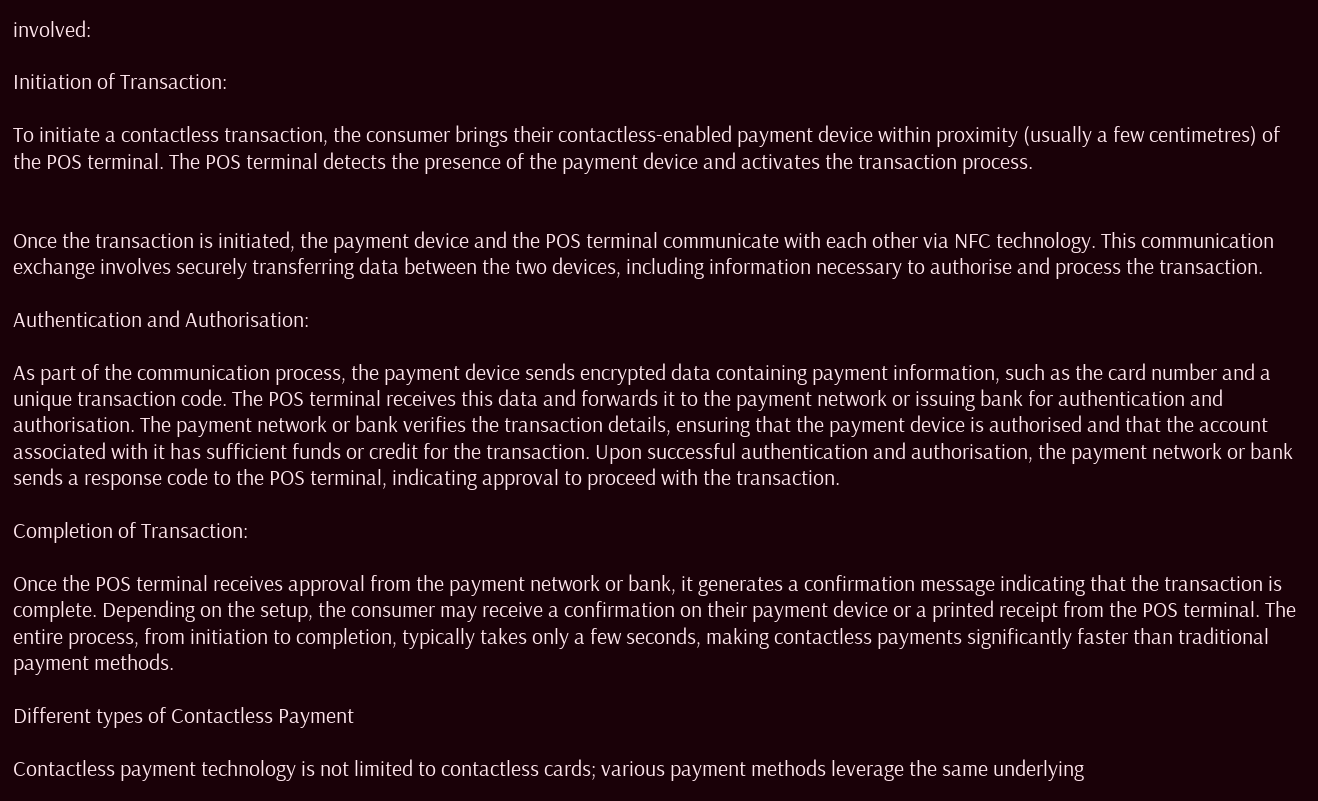involved:

Initiation of Transaction:

To initiate a contactless transaction, the consumer brings their contactless-enabled payment device within proximity (usually a few centimetres) of the POS terminal. The POS terminal detects the presence of the payment device and activates the transaction process.


Once the transaction is initiated, the payment device and the POS terminal communicate with each other via NFC technology. This communication exchange involves securely transferring data between the two devices, including information necessary to authorise and process the transaction.

Authentication and Authorisation:

As part of the communication process, the payment device sends encrypted data containing payment information, such as the card number and a unique transaction code. The POS terminal receives this data and forwards it to the payment network or issuing bank for authentication and authorisation. The payment network or bank verifies the transaction details, ensuring that the payment device is authorised and that the account associated with it has sufficient funds or credit for the transaction. Upon successful authentication and authorisation, the payment network or bank sends a response code to the POS terminal, indicating approval to proceed with the transaction.

Completion of Transaction:

Once the POS terminal receives approval from the payment network or bank, it generates a confirmation message indicating that the transaction is complete. Depending on the setup, the consumer may receive a confirmation on their payment device or a printed receipt from the POS terminal. The entire process, from initiation to completion, typically takes only a few seconds, making contactless payments significantly faster than traditional payment methods.

Different types of Contactless Payment

Contactless payment technology is not limited to contactless cards; various payment methods leverage the same underlying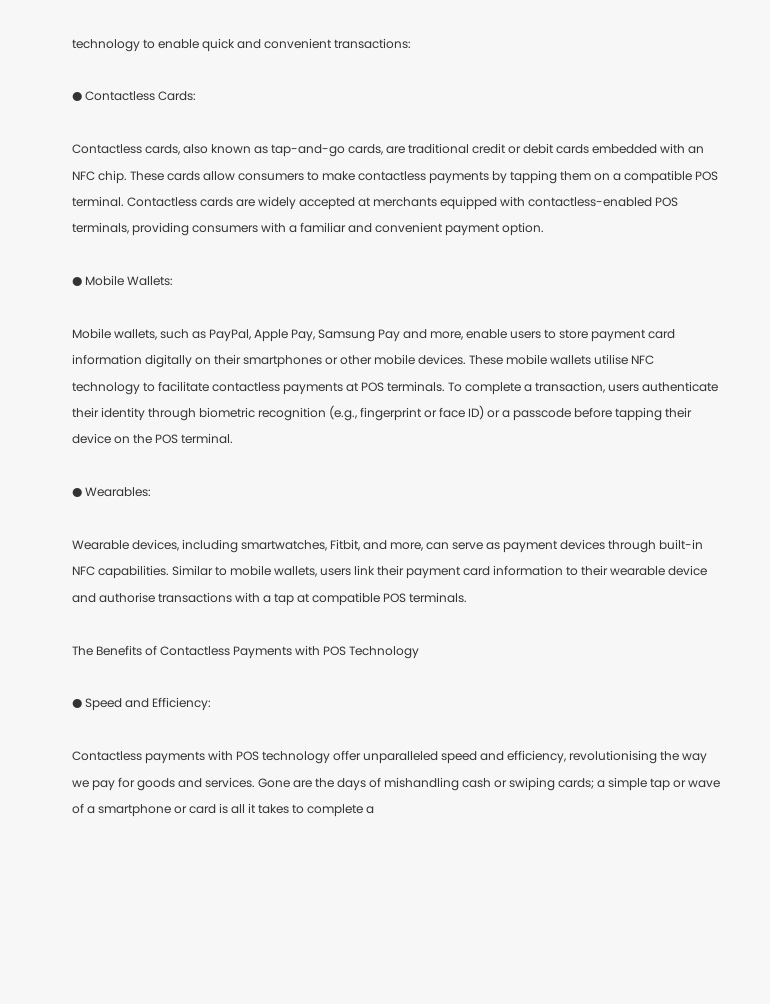technology to enable quick and convenient transactions:

● Contactless Cards:

Contactless cards, also known as tap-and-go cards, are traditional credit or debit cards embedded with an NFC chip. These cards allow consumers to make contactless payments by tapping them on a compatible POS terminal. Contactless cards are widely accepted at merchants equipped with contactless-enabled POS terminals, providing consumers with a familiar and convenient payment option.

● Mobile Wallets:

Mobile wallets, such as PayPal, Apple Pay, Samsung Pay and more, enable users to store payment card information digitally on their smartphones or other mobile devices. These mobile wallets utilise NFC technology to facilitate contactless payments at POS terminals. To complete a transaction, users authenticate their identity through biometric recognition (e.g., fingerprint or face ID) or a passcode before tapping their device on the POS terminal.

● Wearables:

Wearable devices, including smartwatches, Fitbit, and more, can serve as payment devices through built-in NFC capabilities. Similar to mobile wallets, users link their payment card information to their wearable device and authorise transactions with a tap at compatible POS terminals.

The Benefits of Contactless Payments with POS Technology

● Speed and Efficiency:

Contactless payments with POS technology offer unparalleled speed and efficiency, revolutionising the way we pay for goods and services. Gone are the days of mishandling cash or swiping cards; a simple tap or wave of a smartphone or card is all it takes to complete a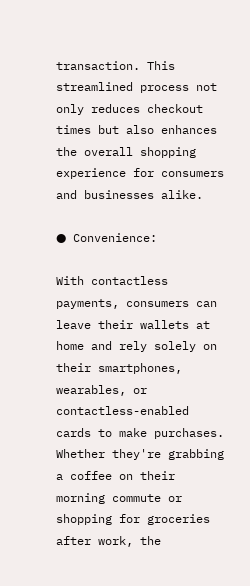transaction. This streamlined process not only reduces checkout times but also enhances the overall shopping experience for consumers and businesses alike.

● Convenience:

With contactless payments, consumers can leave their wallets at home and rely solely on their smartphones, wearables, or contactless-enabled cards to make purchases. Whether they're grabbing a coffee on their morning commute or shopping for groceries after work, the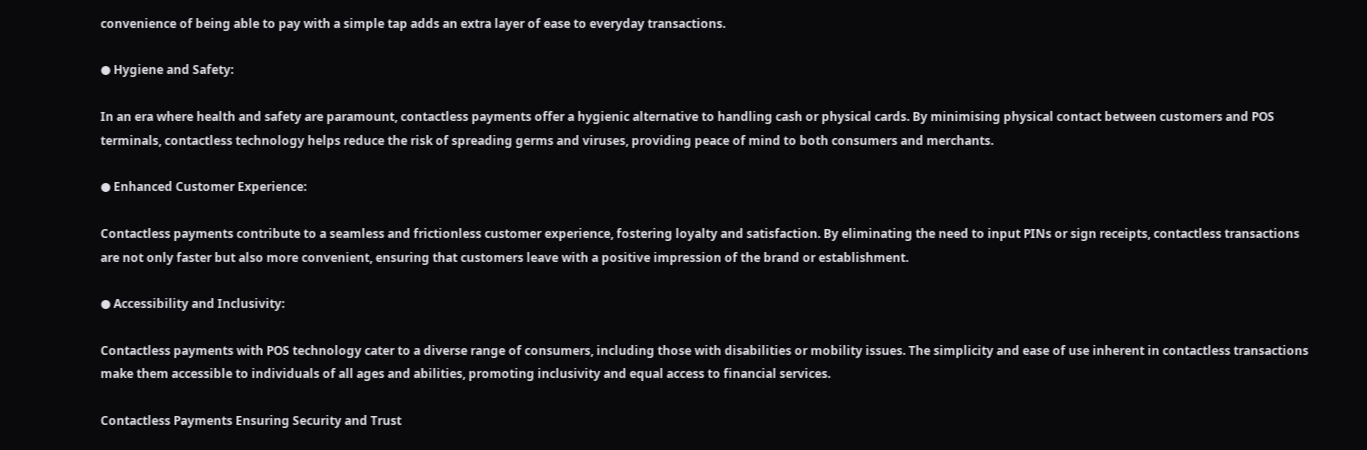convenience of being able to pay with a simple tap adds an extra layer of ease to everyday transactions.

● Hygiene and Safety:

In an era where health and safety are paramount, contactless payments offer a hygienic alternative to handling cash or physical cards. By minimising physical contact between customers and POS terminals, contactless technology helps reduce the risk of spreading germs and viruses, providing peace of mind to both consumers and merchants.

● Enhanced Customer Experience:

Contactless payments contribute to a seamless and frictionless customer experience, fostering loyalty and satisfaction. By eliminating the need to input PINs or sign receipts, contactless transactions are not only faster but also more convenient, ensuring that customers leave with a positive impression of the brand or establishment.

● Accessibility and Inclusivity:

Contactless payments with POS technology cater to a diverse range of consumers, including those with disabilities or mobility issues. The simplicity and ease of use inherent in contactless transactions make them accessible to individuals of all ages and abilities, promoting inclusivity and equal access to financial services.

Contactless Payments Ensuring Security and Trust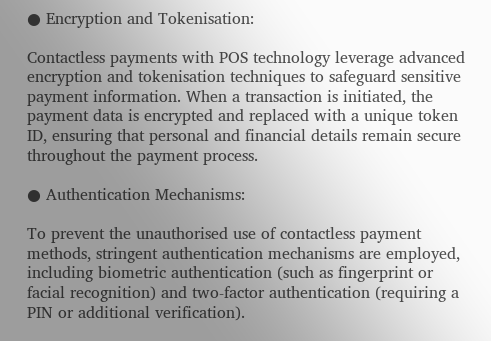● Encryption and Tokenisation:

Contactless payments with POS technology leverage advanced encryption and tokenisation techniques to safeguard sensitive payment information. When a transaction is initiated, the payment data is encrypted and replaced with a unique token ID, ensuring that personal and financial details remain secure throughout the payment process.

● Authentication Mechanisms:

To prevent the unauthorised use of contactless payment methods, stringent authentication mechanisms are employed, including biometric authentication (such as fingerprint or facial recognition) and two-factor authentication (requiring a PIN or additional verification).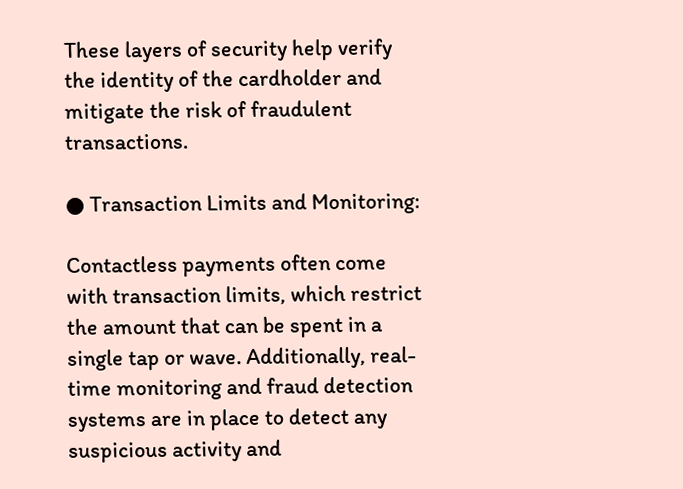These layers of security help verify the identity of the cardholder and mitigate the risk of fraudulent transactions.

● Transaction Limits and Monitoring:

Contactless payments often come with transaction limits, which restrict the amount that can be spent in a single tap or wave. Additionally, real-time monitoring and fraud detection systems are in place to detect any suspicious activity and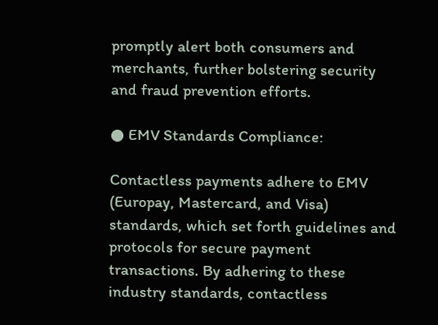promptly alert both consumers and merchants, further bolstering security and fraud prevention efforts.

● EMV Standards Compliance:

Contactless payments adhere to EMV (Europay, Mastercard, and Visa) standards, which set forth guidelines and protocols for secure payment transactions. By adhering to these industry standards, contactless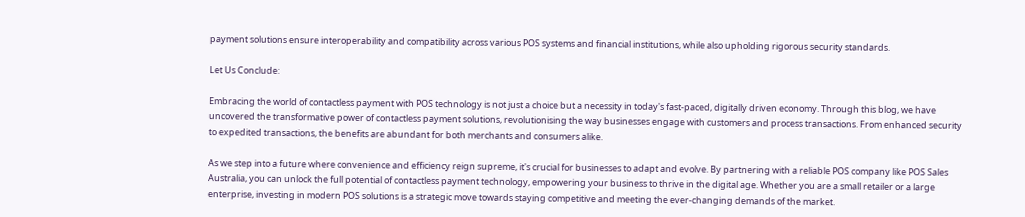payment solutions ensure interoperability and compatibility across various POS systems and financial institutions, while also upholding rigorous security standards.

Let Us Conclude:

Embracing the world of contactless payment with POS technology is not just a choice but a necessity in today's fast-paced, digitally driven economy. Through this blog, we have uncovered the transformative power of contactless payment solutions, revolutionising the way businesses engage with customers and process transactions. From enhanced security to expedited transactions, the benefits are abundant for both merchants and consumers alike.

As we step into a future where convenience and efficiency reign supreme, it's crucial for businesses to adapt and evolve. By partnering with a reliable POS company like POS Sales Australia, you can unlock the full potential of contactless payment technology, empowering your business to thrive in the digital age. Whether you are a small retailer or a large enterprise, investing in modern POS solutions is a strategic move towards staying competitive and meeting the ever-changing demands of the market.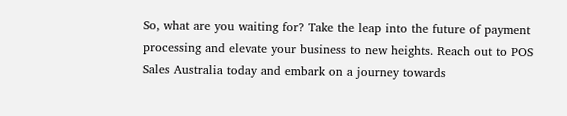So, what are you waiting for? Take the leap into the future of payment processing and elevate your business to new heights. Reach out to POS Sales Australia today and embark on a journey towards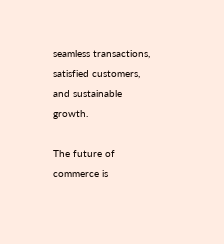seamless transactions, satisfied customers, and sustainable growth.

The future of commerce is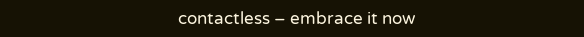contactless – embrace it now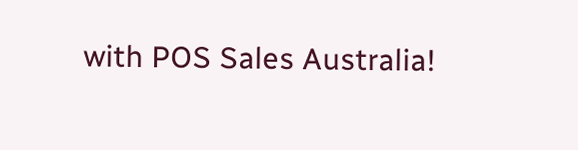with POS Sales Australia!